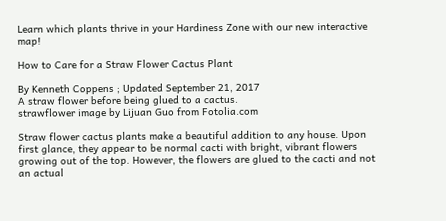Learn which plants thrive in your Hardiness Zone with our new interactive map!

How to Care for a Straw Flower Cactus Plant

By Kenneth Coppens ; Updated September 21, 2017
A straw flower before being glued to a cactus.
strawflower image by Lijuan Guo from Fotolia.com

Straw flower cactus plants make a beautiful addition to any house. Upon first glance, they appear to be normal cacti with bright, vibrant flowers growing out of the top. However, the flowers are glued to the cacti and not an actual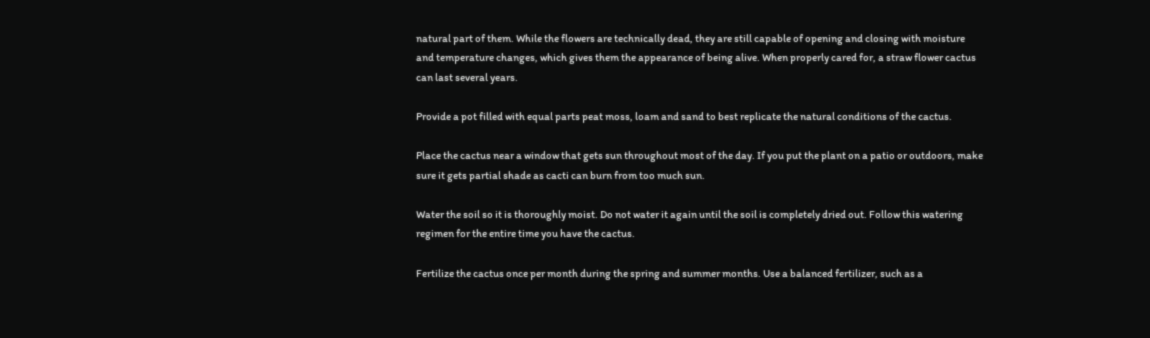natural part of them. While the flowers are technically dead, they are still capable of opening and closing with moisture and temperature changes, which gives them the appearance of being alive. When properly cared for, a straw flower cactus can last several years.

Provide a pot filled with equal parts peat moss, loam and sand to best replicate the natural conditions of the cactus.

Place the cactus near a window that gets sun throughout most of the day. If you put the plant on a patio or outdoors, make sure it gets partial shade as cacti can burn from too much sun.

Water the soil so it is thoroughly moist. Do not water it again until the soil is completely dried out. Follow this watering regimen for the entire time you have the cactus.

Fertilize the cactus once per month during the spring and summer months. Use a balanced fertilizer, such as a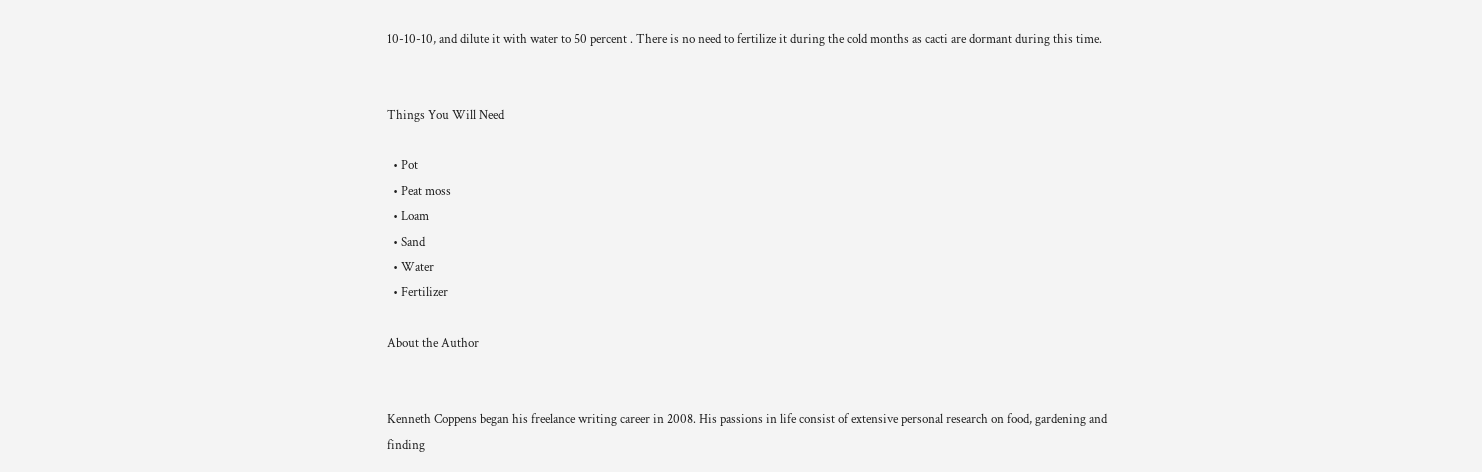10-10-10, and dilute it with water to 50 percent . There is no need to fertilize it during the cold months as cacti are dormant during this time.


Things You Will Need

  • Pot
  • Peat moss
  • Loam
  • Sand
  • Water
  • Fertilizer

About the Author


Kenneth Coppens began his freelance writing career in 2008. His passions in life consist of extensive personal research on food, gardening and finding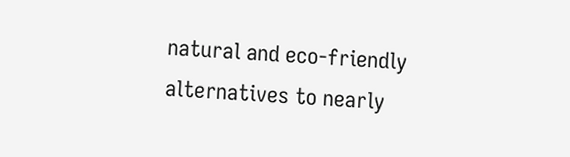natural and eco-friendly alternatives to nearly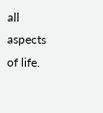all aspects of life.